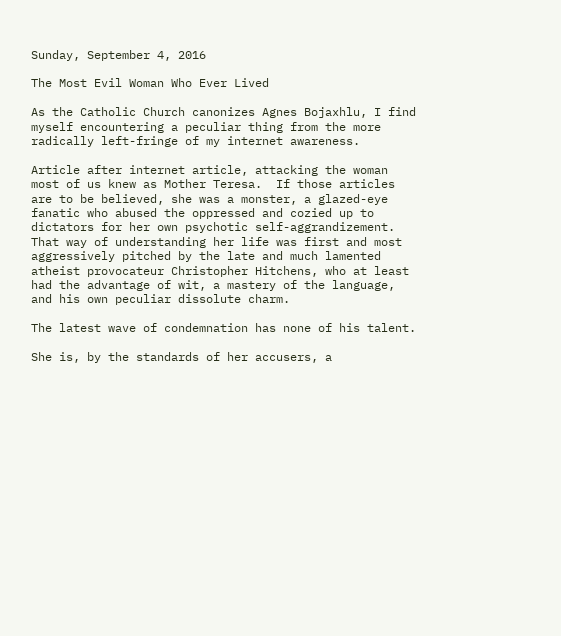Sunday, September 4, 2016

The Most Evil Woman Who Ever Lived

As the Catholic Church canonizes Agnes Bojaxhlu, I find myself encountering a peculiar thing from the more radically left-fringe of my internet awareness.

Article after internet article, attacking the woman most of us knew as Mother Teresa.  If those articles are to be believed, she was a monster, a glazed-eye fanatic who abused the oppressed and cozied up to dictators for her own psychotic self-aggrandizement.  That way of understanding her life was first and most aggressively pitched by the late and much lamented atheist provocateur Christopher Hitchens, who at least had the advantage of wit, a mastery of the language, and his own peculiar dissolute charm.

The latest wave of condemnation has none of his talent.

She is, by the standards of her accusers, a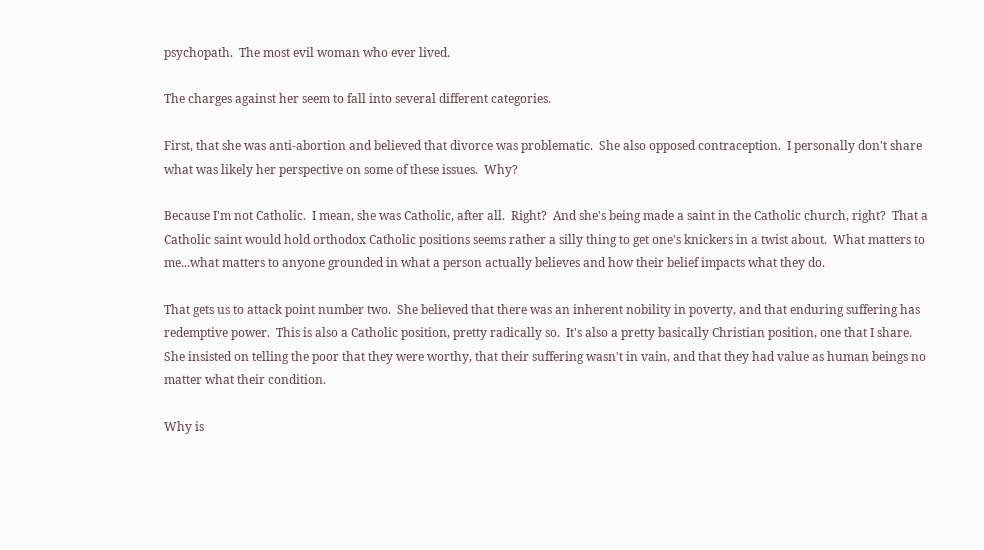psychopath.  The most evil woman who ever lived.

The charges against her seem to fall into several different categories.

First, that she was anti-abortion and believed that divorce was problematic.  She also opposed contraception.  I personally don't share what was likely her perspective on some of these issues.  Why?

Because I'm not Catholic.  I mean, she was Catholic, after all.  Right?  And she's being made a saint in the Catholic church, right?  That a Catholic saint would hold orthodox Catholic positions seems rather a silly thing to get one's knickers in a twist about.  What matters to me...what matters to anyone grounded in what a person actually believes and how their belief impacts what they do.

That gets us to attack point number two.  She believed that there was an inherent nobility in poverty, and that enduring suffering has redemptive power.  This is also a Catholic position, pretty radically so.  It's also a pretty basically Christian position, one that I share.  She insisted on telling the poor that they were worthy, that their suffering wasn't in vain, and that they had value as human beings no matter what their condition.

Why is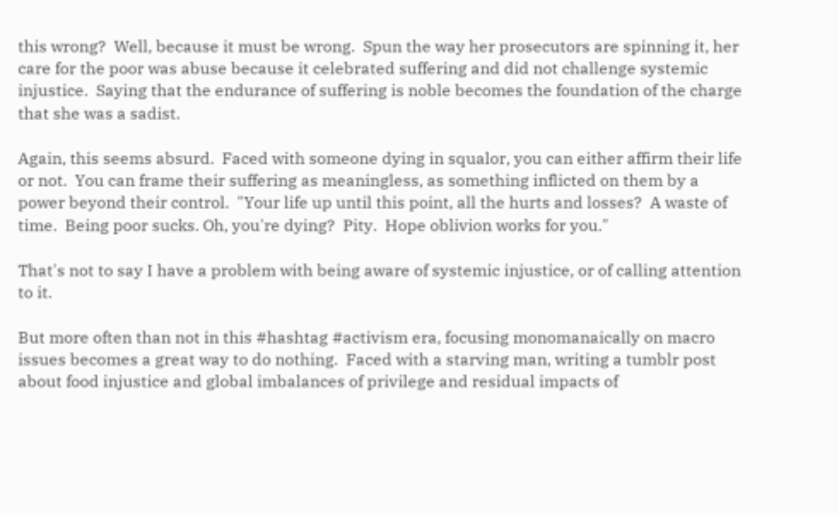this wrong?  Well, because it must be wrong.  Spun the way her prosecutors are spinning it, her care for the poor was abuse because it celebrated suffering and did not challenge systemic injustice.  Saying that the endurance of suffering is noble becomes the foundation of the charge that she was a sadist.

Again, this seems absurd.  Faced with someone dying in squalor, you can either affirm their life or not.  You can frame their suffering as meaningless, as something inflicted on them by a power beyond their control.  "Your life up until this point, all the hurts and losses?  A waste of time.  Being poor sucks. Oh, you're dying?  Pity.  Hope oblivion works for you."

That's not to say I have a problem with being aware of systemic injustice, or of calling attention to it.

But more often than not in this #hashtag #activism era, focusing monomanaically on macro issues becomes a great way to do nothing.  Faced with a starving man, writing a tumblr post about food injustice and global imbalances of privilege and residual impacts of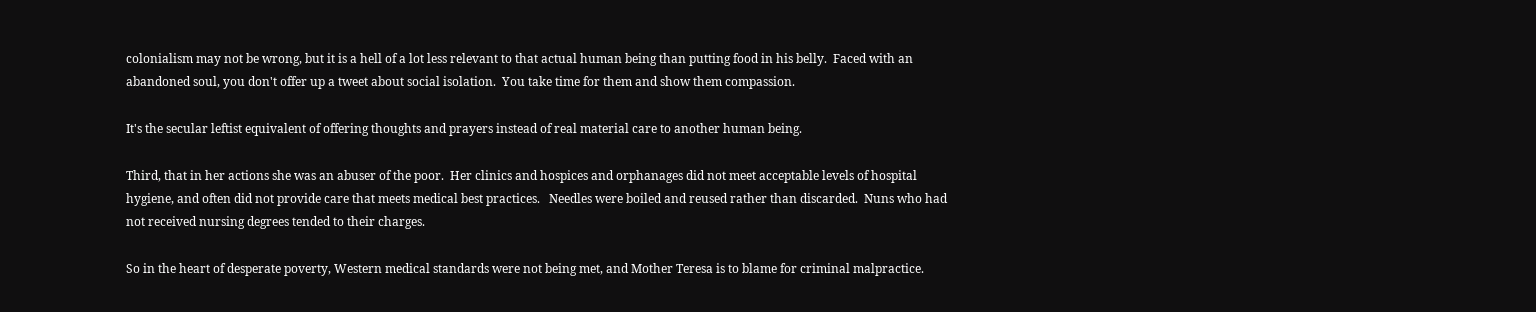colonialism may not be wrong, but it is a hell of a lot less relevant to that actual human being than putting food in his belly.  Faced with an abandoned soul, you don't offer up a tweet about social isolation.  You take time for them and show them compassion.

It's the secular leftist equivalent of offering thoughts and prayers instead of real material care to another human being.

Third, that in her actions she was an abuser of the poor.  Her clinics and hospices and orphanages did not meet acceptable levels of hospital hygiene, and often did not provide care that meets medical best practices.   Needles were boiled and reused rather than discarded.  Nuns who had not received nursing degrees tended to their charges.

So in the heart of desperate poverty, Western medical standards were not being met, and Mother Teresa is to blame for criminal malpractice.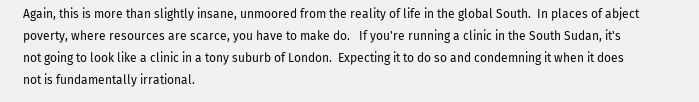Again, this is more than slightly insane, unmoored from the reality of life in the global South.  In places of abject poverty, where resources are scarce, you have to make do.   If you're running a clinic in the South Sudan, it's not going to look like a clinic in a tony suburb of London.  Expecting it to do so and condemning it when it does not is fundamentally irrational.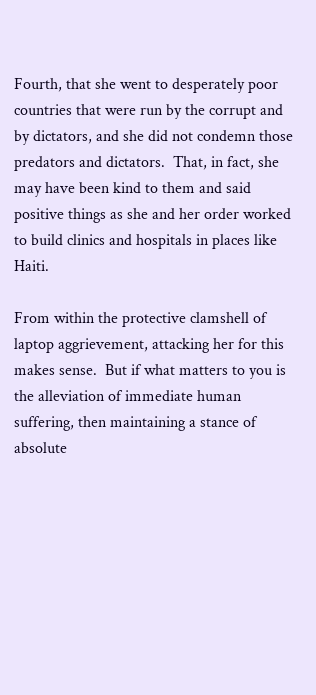Fourth, that she went to desperately poor countries that were run by the corrupt and by dictators, and she did not condemn those predators and dictators.  That, in fact, she may have been kind to them and said positive things as she and her order worked to build clinics and hospitals in places like Haiti.

From within the protective clamshell of laptop aggrievement, attacking her for this makes sense.  But if what matters to you is the alleviation of immediate human suffering, then maintaining a stance of absolute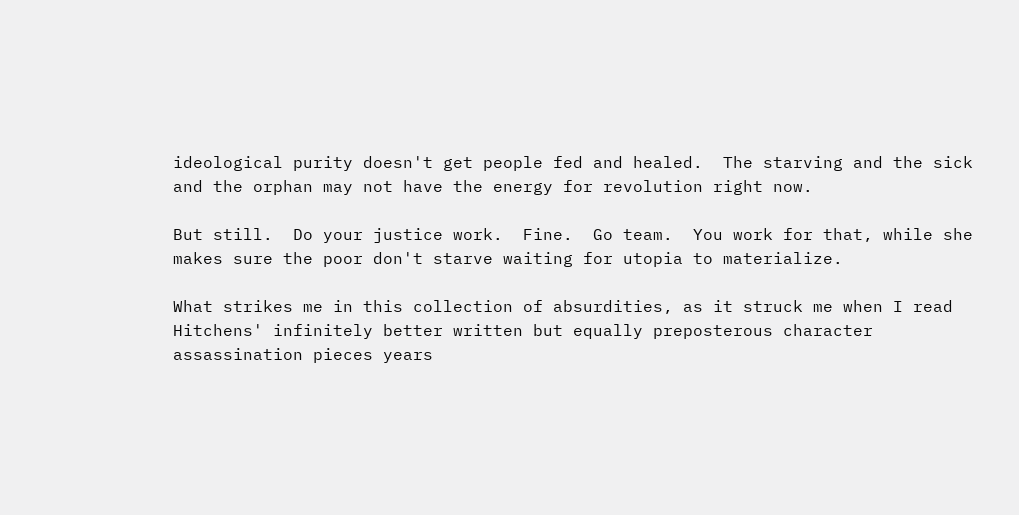ideological purity doesn't get people fed and healed.  The starving and the sick and the orphan may not have the energy for revolution right now.

But still.  Do your justice work.  Fine.  Go team.  You work for that, while she makes sure the poor don't starve waiting for utopia to materialize.

What strikes me in this collection of absurdities, as it struck me when I read Hitchens' infinitely better written but equally preposterous character assassination pieces years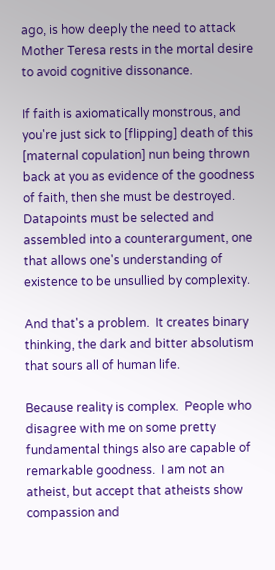ago, is how deeply the need to attack Mother Teresa rests in the mortal desire to avoid cognitive dissonance.

If faith is axiomatically monstrous, and you're just sick to [flipping] death of this [maternal copulation] nun being thrown back at you as evidence of the goodness of faith, then she must be destroyed.  Datapoints must be selected and assembled into a counterargument, one that allows one's understanding of existence to be unsullied by complexity.

And that's a problem.  It creates binary thinking, the dark and bitter absolutism that sours all of human life.

Because reality is complex.  People who disagree with me on some pretty fundamental things also are capable of remarkable goodness.  I am not an atheist, but accept that atheists show compassion and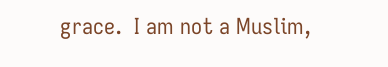grace.  I am not a Muslim,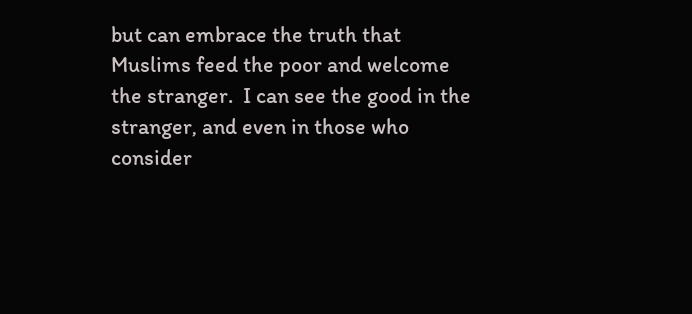but can embrace the truth that Muslims feed the poor and welcome the stranger.  I can see the good in the stranger, and even in those who consider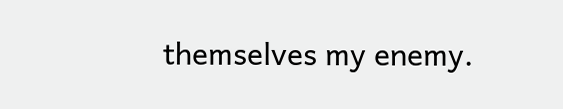themselves my enemy.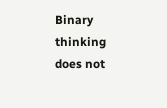Binary thinking does not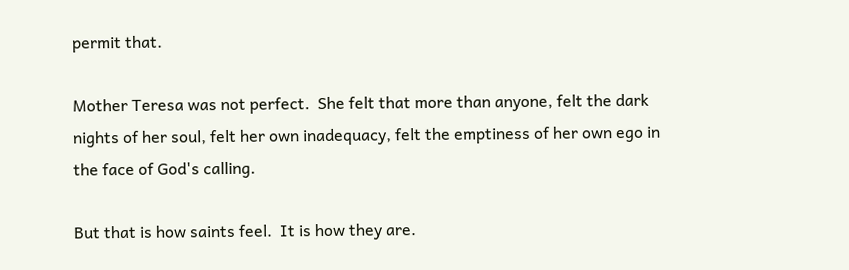permit that.

Mother Teresa was not perfect.  She felt that more than anyone, felt the dark nights of her soul, felt her own inadequacy, felt the emptiness of her own ego in the face of God's calling.

But that is how saints feel.  It is how they are.